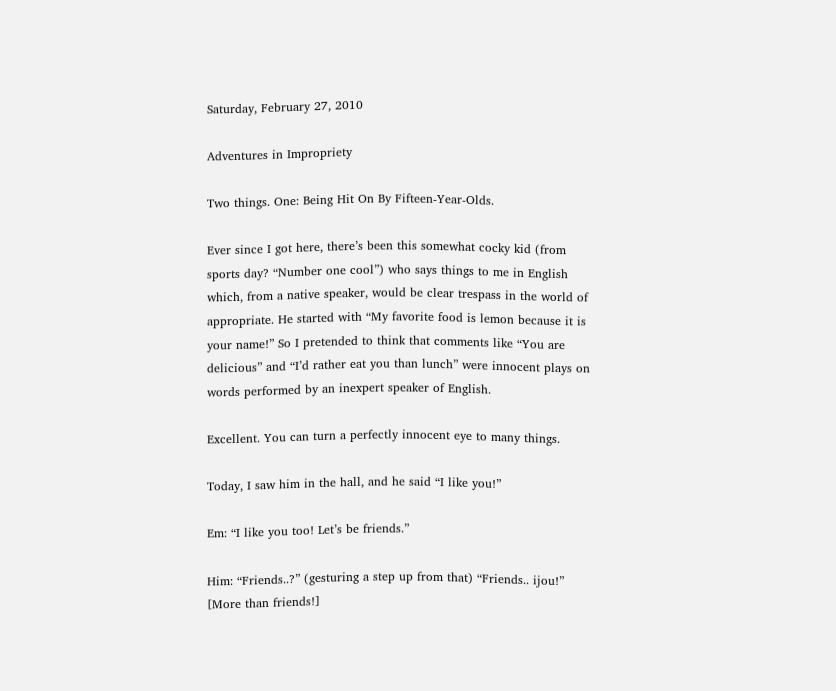Saturday, February 27, 2010

Adventures in Impropriety

Two things. One: Being Hit On By Fifteen-Year-Olds.

Ever since I got here, there’s been this somewhat cocky kid (from sports day? “Number one cool”) who says things to me in English which, from a native speaker, would be clear trespass in the world of appropriate. He started with “My favorite food is lemon because it is your name!” So I pretended to think that comments like “You are delicious” and “I’d rather eat you than lunch” were innocent plays on words performed by an inexpert speaker of English.

Excellent. You can turn a perfectly innocent eye to many things.

Today, I saw him in the hall, and he said “I like you!”

Em: “I like you too! Let’s be friends.”

Him: “Friends..?” (gesturing a step up from that) “Friends.. ijou!” [More than friends!]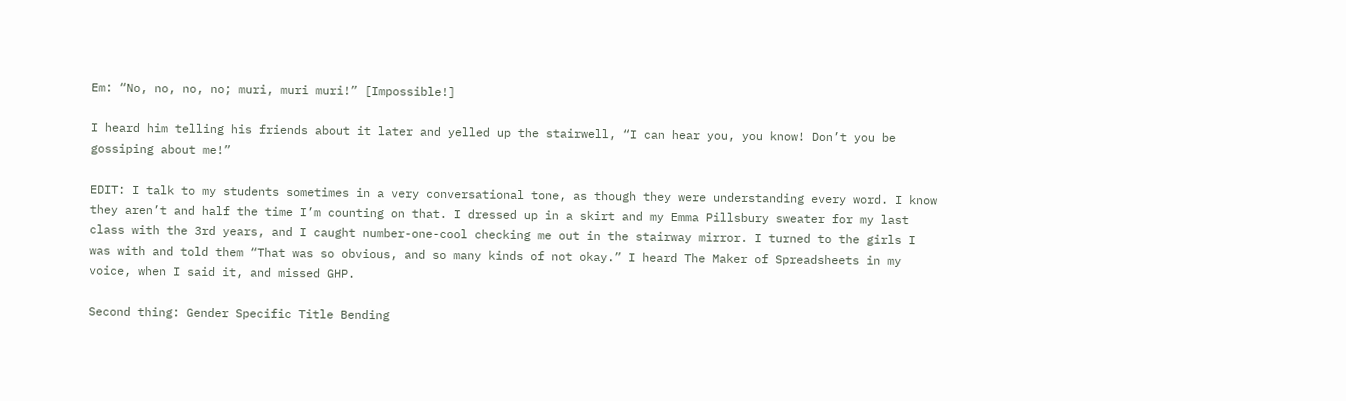Em: “No, no, no, no; muri, muri muri!” [Impossible!]

I heard him telling his friends about it later and yelled up the stairwell, “I can hear you, you know! Don’t you be gossiping about me!”

EDIT: I talk to my students sometimes in a very conversational tone, as though they were understanding every word. I know they aren’t and half the time I’m counting on that. I dressed up in a skirt and my Emma Pillsbury sweater for my last class with the 3rd years, and I caught number-one-cool checking me out in the stairway mirror. I turned to the girls I was with and told them “That was so obvious, and so many kinds of not okay.” I heard The Maker of Spreadsheets in my voice, when I said it, and missed GHP.

Second thing: Gender Specific Title Bending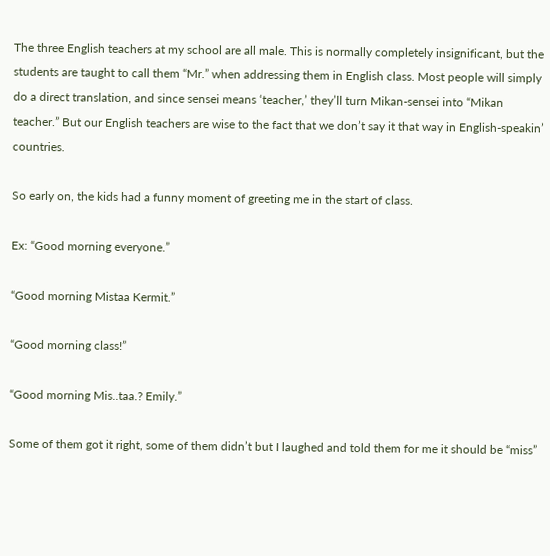The three English teachers at my school are all male. This is normally completely insignificant, but the students are taught to call them “Mr.” when addressing them in English class. Most people will simply do a direct translation, and since sensei means ‘teacher,’ they’ll turn Mikan-sensei into “Mikan teacher.” But our English teachers are wise to the fact that we don’t say it that way in English-speakin’ countries.

So early on, the kids had a funny moment of greeting me in the start of class.

Ex: “Good morning everyone.”

“Good morning Mistaa Kermit.”

“Good morning class!”

“Good morning Mis..taa.? Emily.”

Some of them got it right, some of them didn’t but I laughed and told them for me it should be “miss”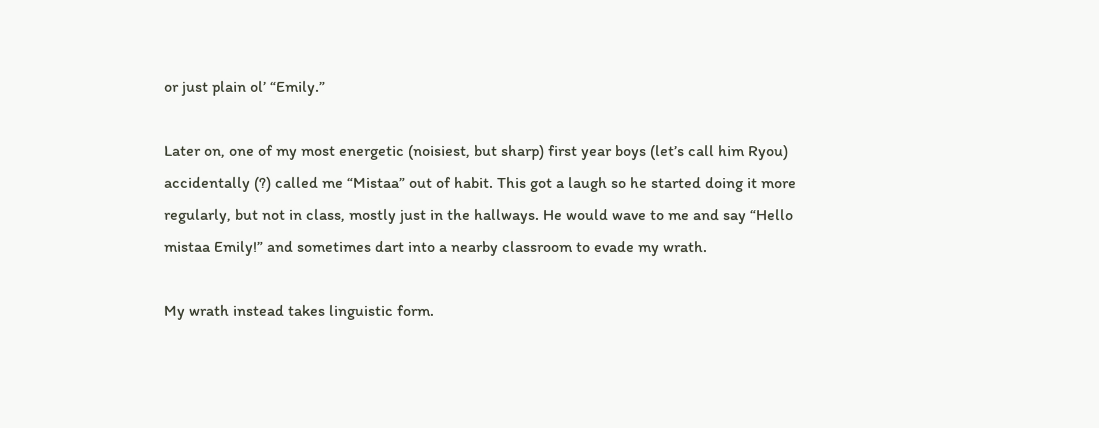or just plain ol’ “Emily.”

Later on, one of my most energetic (noisiest, but sharp) first year boys (let’s call him Ryou) accidentally (?) called me “Mistaa” out of habit. This got a laugh so he started doing it more regularly, but not in class, mostly just in the hallways. He would wave to me and say “Hello mistaa Emily!” and sometimes dart into a nearby classroom to evade my wrath.

My wrath instead takes linguistic form.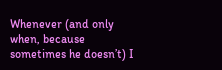Whenever (and only when, because sometimes he doesn’t) I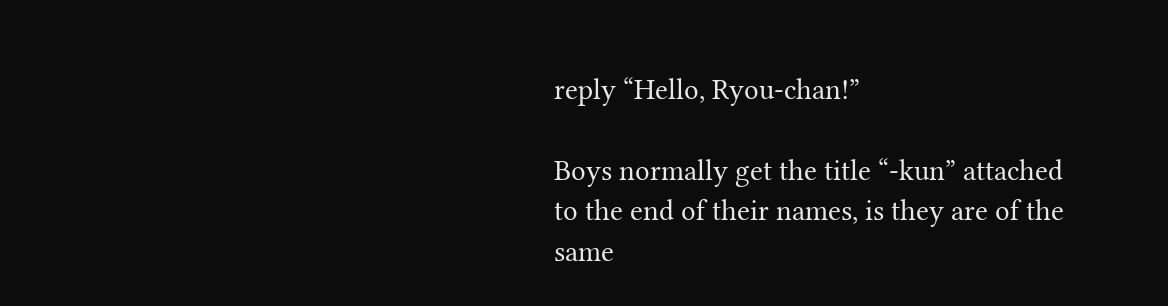reply “Hello, Ryou-chan!”

Boys normally get the title “-kun” attached to the end of their names, is they are of the same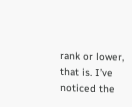rank or lower, that is. I’ve noticed the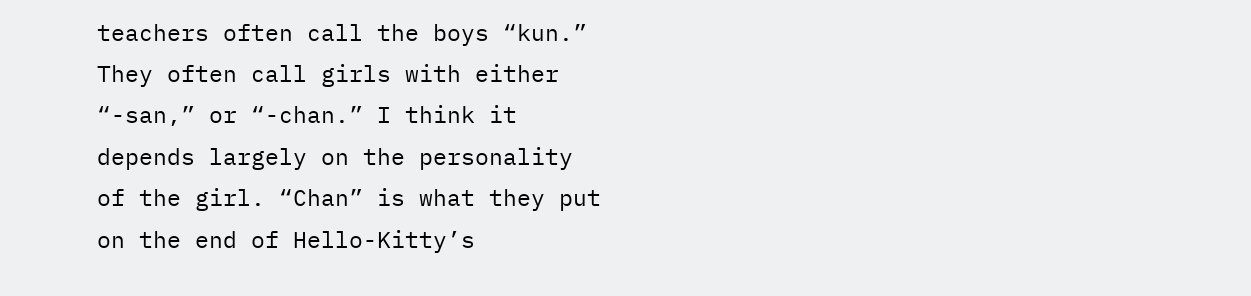teachers often call the boys “kun.” They often call girls with either “-san,” or “-chan.” I think it depends largely on the personality of the girl. “Chan” is what they put on the end of Hello-Kitty’s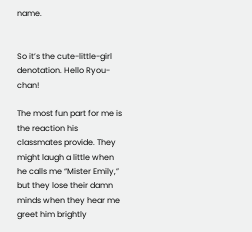name.


So it’s the cute-little-girl denotation. Hello Ryou-chan!

The most fun part for me is the reaction his classmates provide. They might laugh a little when he calls me “Mister Emily,” but they lose their damn minds when they hear me greet him brightly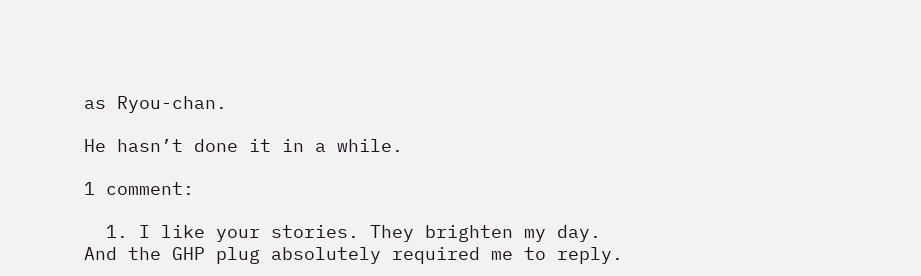as Ryou-chan.

He hasn’t done it in a while.

1 comment:

  1. I like your stories. They brighten my day. And the GHP plug absolutely required me to reply.